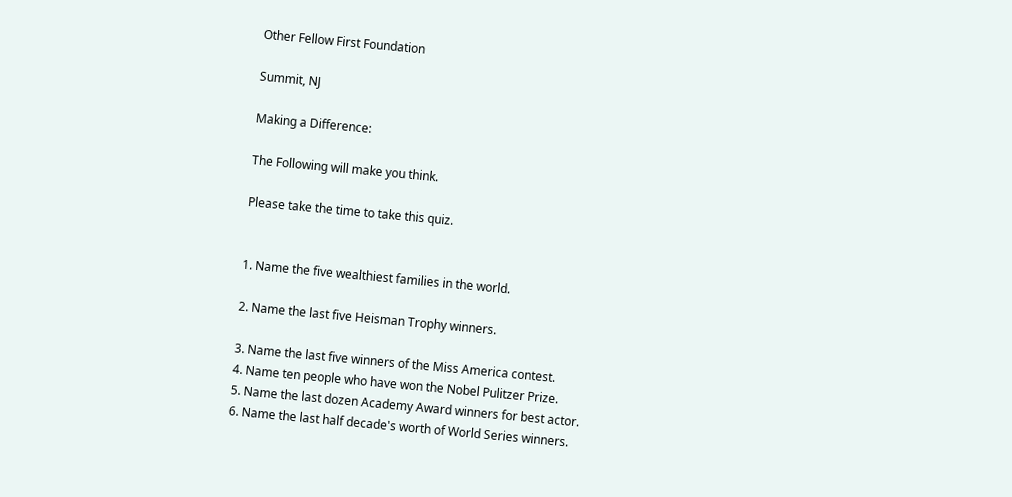Other Fellow First Foundation

Summit, NJ

Making a Difference:

The Following will make you think.

Please take the time to take this quiz.


1. Name the five wealthiest families in the world.

2. Name the last five Heisman Trophy winners.

3. Name the last five winners of the Miss America contest.
4. Name ten people who have won the Nobel Pulitzer Prize.
5. Name the last dozen Academy Award winners for best actor.
6. Name the last half decade's worth of World Series winners.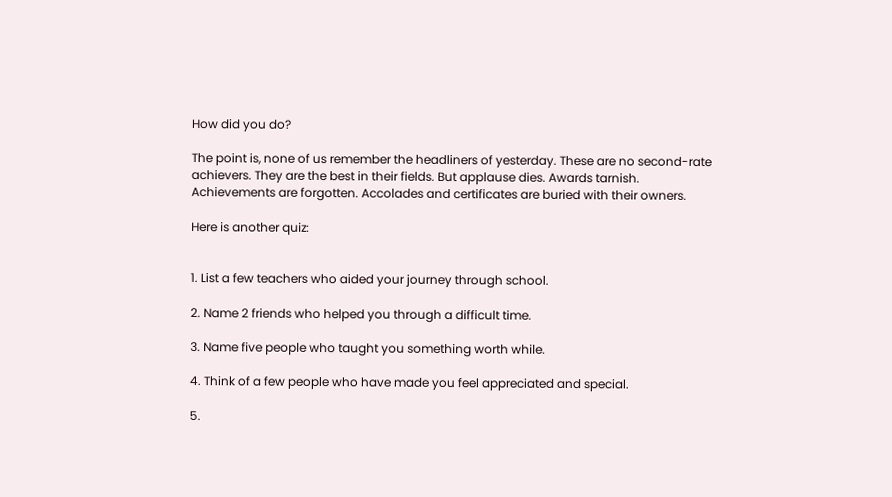How did you do?

The point is, none of us remember the headliners of yesterday. These are no second-rate achievers. They are the best in their fields. But applause dies. Awards tarnish. Achievements are forgotten. Accolades and certificates are buried with their owners.

Here is another quiz:


1. List a few teachers who aided your journey through school.

2. Name 2 friends who helped you through a difficult time.

3. Name five people who taught you something worth while.

4. Think of a few people who have made you feel appreciated and special.

5.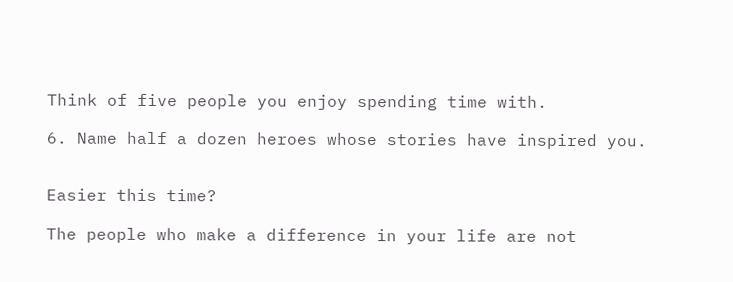Think of five people you enjoy spending time with.

6. Name half a dozen heroes whose stories have inspired you.


Easier this time?

The people who make a difference in your life are not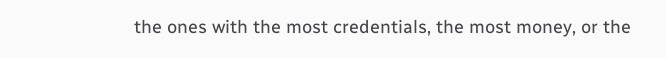the ones with the most credentials, the most money, or the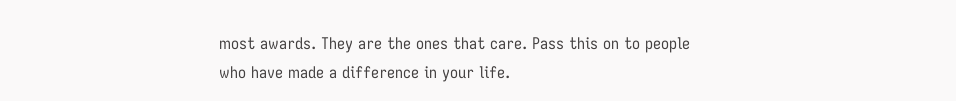most awards. They are the ones that care. Pass this on to people who have made a difference in your life.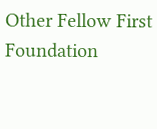Other Fellow First Foundation